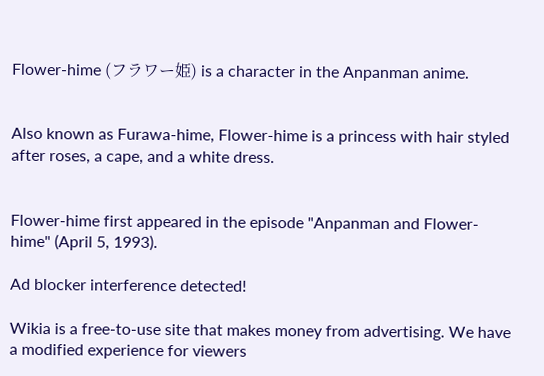Flower-hime (フラワー姫) is a character in the Anpanman anime.


Also known as Furawa-hime, Flower-hime is a princess with hair styled after roses, a cape, and a white dress.


Flower-hime first appeared in the episode "Anpanman and Flower-hime" (April 5, 1993).

Ad blocker interference detected!

Wikia is a free-to-use site that makes money from advertising. We have a modified experience for viewers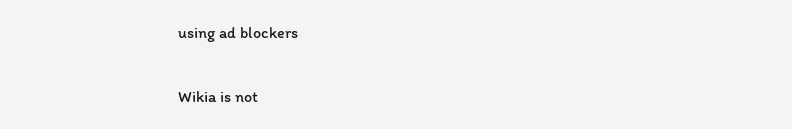using ad blockers

Wikia is not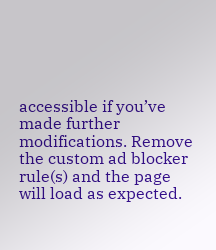accessible if you’ve made further modifications. Remove the custom ad blocker rule(s) and the page will load as expected.